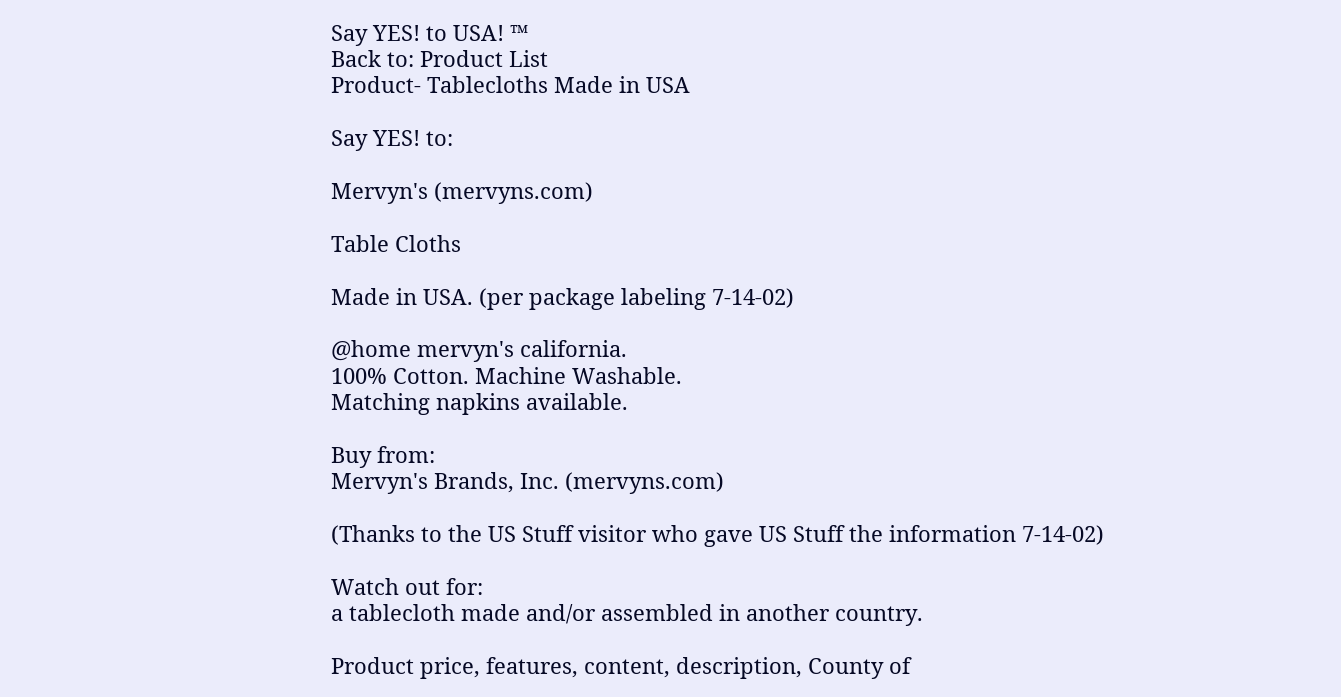Say YES! to USA! ™
Back to: Product List
Product- Tablecloths Made in USA

Say YES! to:

Mervyn's (mervyns.com)

Table Cloths

Made in USA. (per package labeling 7-14-02)

@home mervyn's california.
100% Cotton. Machine Washable.
Matching napkins available.

Buy from:
Mervyn's Brands, Inc. (mervyns.com)

(Thanks to the US Stuff visitor who gave US Stuff the information 7-14-02)

Watch out for:
a tablecloth made and/or assembled in another country.

Product price, features, content, description, County of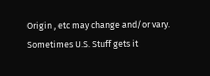Origin , etc may change and/or vary.
Sometimes U.S. Stuff gets it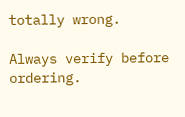totally wrong.

Always verify before ordering.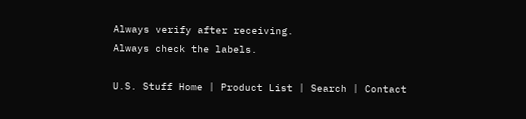Always verify after receiving.
Always check the labels.

U.S. Stuff Home | Product List | Search | Contact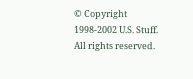© Copyright 1998-2002 U.S. Stuff. All rights reserved.